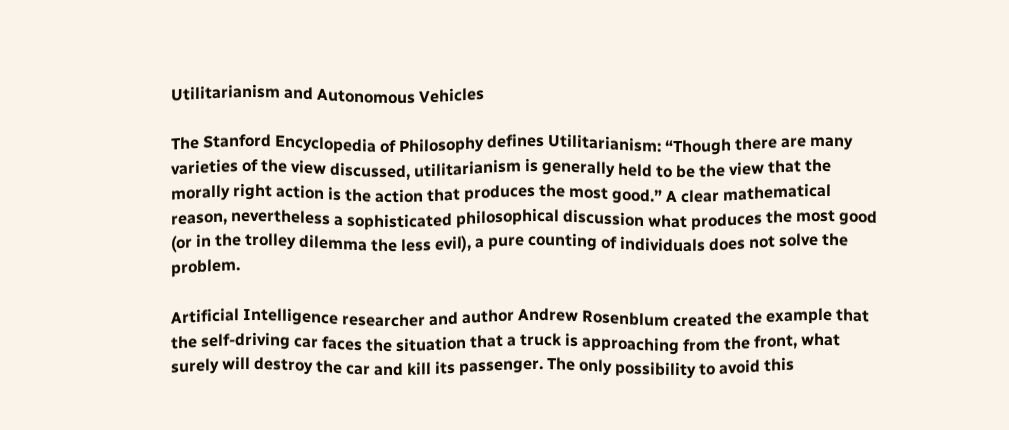Utilitarianism and Autonomous Vehicles

The Stanford Encyclopedia of Philosophy defines Utilitarianism: “Though there are many varieties of the view discussed, utilitarianism is generally held to be the view that the morally right action is the action that produces the most good.” A clear mathematical reason, nevertheless a sophisticated philosophical discussion what produces the most good (or in the trolley dilemma the less evil), a pure counting of individuals does not solve the problem.

Artificial Intelligence researcher and author Andrew Rosenblum created the example that the self-driving car faces the situation that a truck is approaching from the front, what surely will destroy the car and kill its passenger. The only possibility to avoid this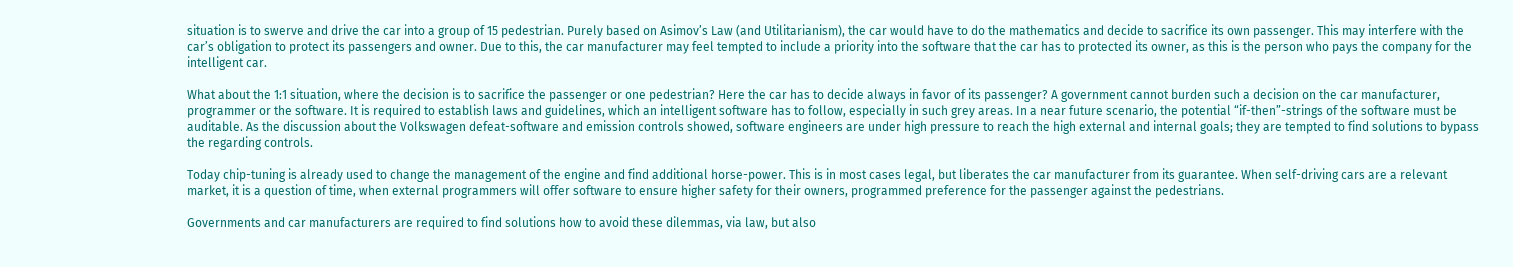situation is to swerve and drive the car into a group of 15 pedestrian. Purely based on Asimov’s Law (and Utilitarianism), the car would have to do the mathematics and decide to sacrifice its own passenger. This may interfere with the car’s obligation to protect its passengers and owner. Due to this, the car manufacturer may feel tempted to include a priority into the software that the car has to protected its owner, as this is the person who pays the company for the intelligent car.

What about the 1:1 situation, where the decision is to sacrifice the passenger or one pedestrian? Here the car has to decide always in favor of its passenger? A government cannot burden such a decision on the car manufacturer, programmer or the software. It is required to establish laws and guidelines, which an intelligent software has to follow, especially in such grey areas. In a near future scenario, the potential “if-then”-strings of the software must be auditable. As the discussion about the Volkswagen defeat-software and emission controls showed, software engineers are under high pressure to reach the high external and internal goals; they are tempted to find solutions to bypass the regarding controls.

Today chip-tuning is already used to change the management of the engine and find additional horse-power. This is in most cases legal, but liberates the car manufacturer from its guarantee. When self-driving cars are a relevant market, it is a question of time, when external programmers will offer software to ensure higher safety for their owners, programmed preference for the passenger against the pedestrians.

Governments and car manufacturers are required to find solutions how to avoid these dilemmas, via law, but also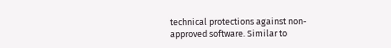technical protections against non-approved software. Similar to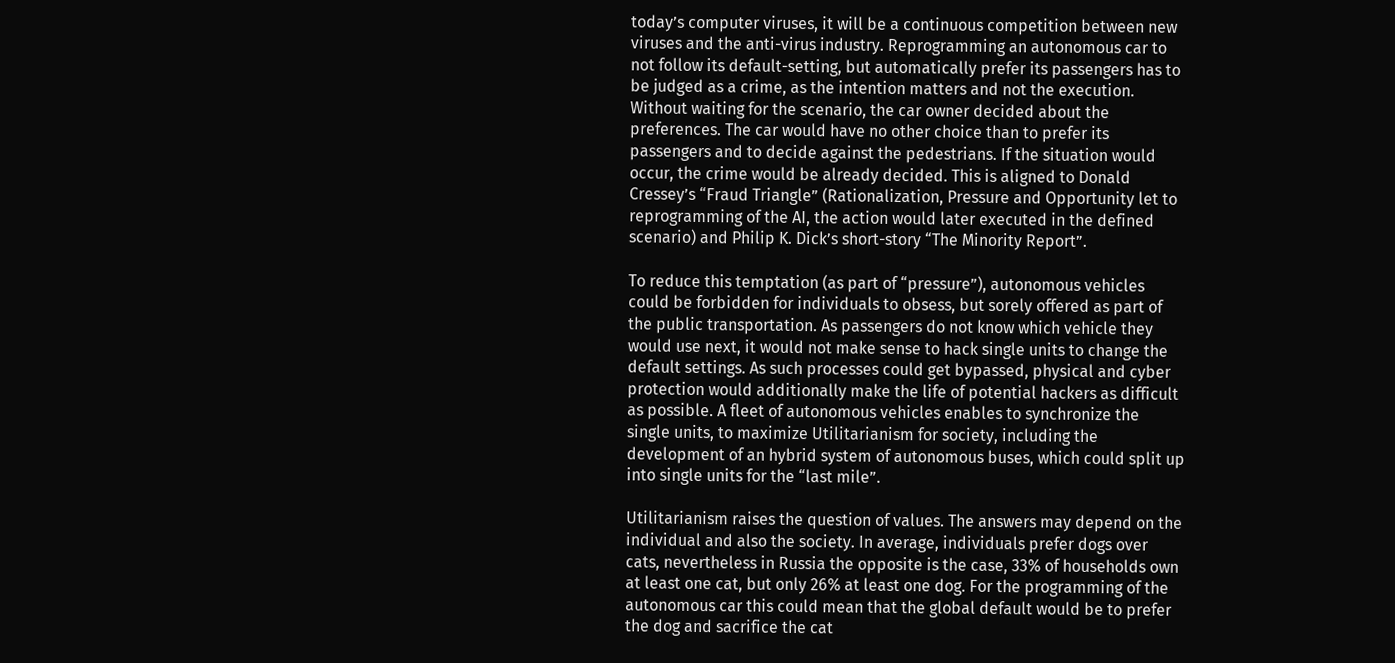today’s computer viruses, it will be a continuous competition between new viruses and the anti-virus industry. Reprogramming an autonomous car to not follow its default-setting, but automatically prefer its passengers has to be judged as a crime, as the intention matters and not the execution. Without waiting for the scenario, the car owner decided about the preferences. The car would have no other choice than to prefer its passengers and to decide against the pedestrians. If the situation would occur, the crime would be already decided. This is aligned to Donald Cressey’s “Fraud Triangle” (Rationalization, Pressure and Opportunity let to reprogramming of the AI, the action would later executed in the defined scenario) and Philip K. Dick’s short-story “The Minority Report”.

To reduce this temptation (as part of “pressure”), autonomous vehicles could be forbidden for individuals to obsess, but sorely offered as part of the public transportation. As passengers do not know which vehicle they would use next, it would not make sense to hack single units to change the default settings. As such processes could get bypassed, physical and cyber protection would additionally make the life of potential hackers as difficult as possible. A fleet of autonomous vehicles enables to synchronize the single units, to maximize Utilitarianism for society, including the development of an hybrid system of autonomous buses, which could split up into single units for the “last mile”.

Utilitarianism raises the question of values. The answers may depend on the individual and also the society. In average, individuals prefer dogs over cats, nevertheless in Russia the opposite is the case, 33% of households own at least one cat, but only 26% at least one dog. For the programming of the autonomous car this could mean that the global default would be to prefer the dog and sacrifice the cat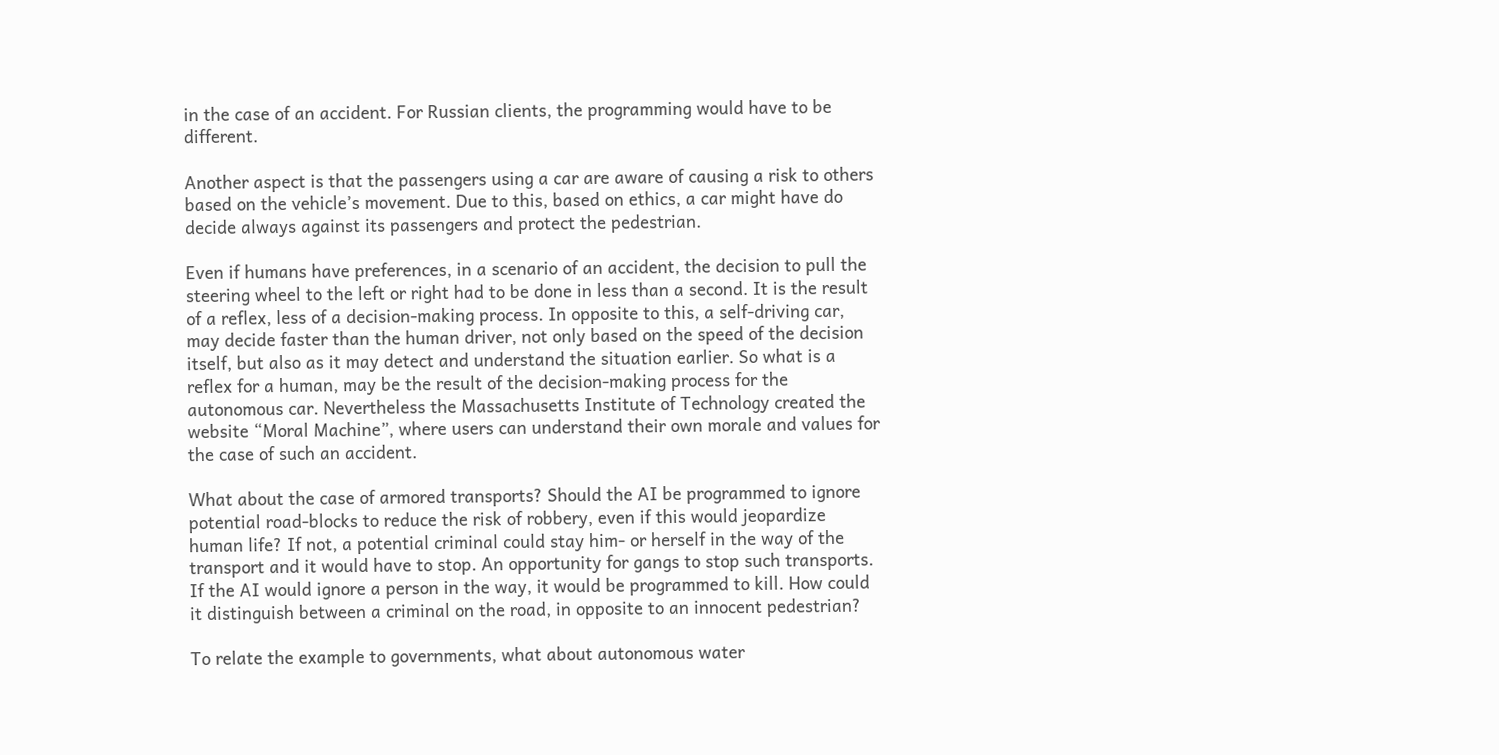in the case of an accident. For Russian clients, the programming would have to be different.

Another aspect is that the passengers using a car are aware of causing a risk to others based on the vehicle’s movement. Due to this, based on ethics, a car might have do decide always against its passengers and protect the pedestrian.

Even if humans have preferences, in a scenario of an accident, the decision to pull the steering wheel to the left or right had to be done in less than a second. It is the result of a reflex, less of a decision-making process. In opposite to this, a self-driving car, may decide faster than the human driver, not only based on the speed of the decision itself, but also as it may detect and understand the situation earlier. So what is a reflex for a human, may be the result of the decision-making process for the autonomous car. Nevertheless the Massachusetts Institute of Technology created the website “Moral Machine”, where users can understand their own morale and values for the case of such an accident.

What about the case of armored transports? Should the AI be programmed to ignore potential road-blocks to reduce the risk of robbery, even if this would jeopardize human life? If not, a potential criminal could stay him- or herself in the way of the transport and it would have to stop. An opportunity for gangs to stop such transports. If the AI would ignore a person in the way, it would be programmed to kill. How could it distinguish between a criminal on the road, in opposite to an innocent pedestrian?

To relate the example to governments, what about autonomous water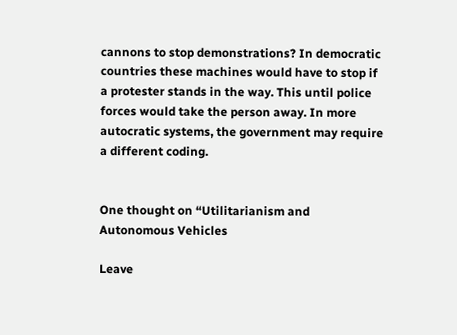cannons to stop demonstrations? In democratic countries these machines would have to stop if a protester stands in the way. This until police forces would take the person away. In more autocratic systems, the government may require a different coding.


One thought on “Utilitarianism and Autonomous Vehicles

Leave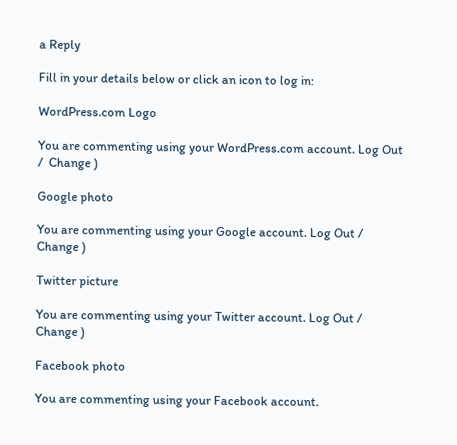a Reply

Fill in your details below or click an icon to log in:

WordPress.com Logo

You are commenting using your WordPress.com account. Log Out /  Change )

Google photo

You are commenting using your Google account. Log Out /  Change )

Twitter picture

You are commenting using your Twitter account. Log Out /  Change )

Facebook photo

You are commenting using your Facebook account.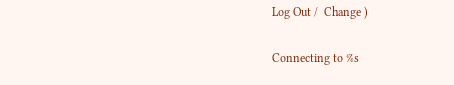Log Out /  Change )

Connecting to %s